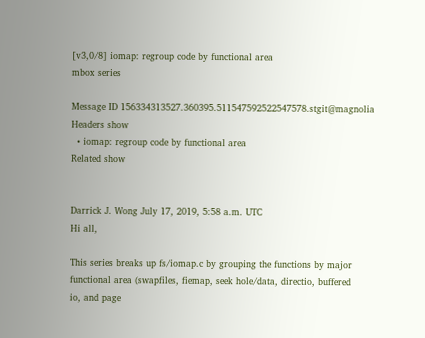[v3,0/8] iomap: regroup code by functional area
mbox series

Message ID 156334313527.360395.511547592522547578.stgit@magnolia
Headers show
  • iomap: regroup code by functional area
Related show


Darrick J. Wong July 17, 2019, 5:58 a.m. UTC
Hi all,

This series breaks up fs/iomap.c by grouping the functions by major
functional area (swapfiles, fiemap, seek hole/data, directio, buffered
io, and page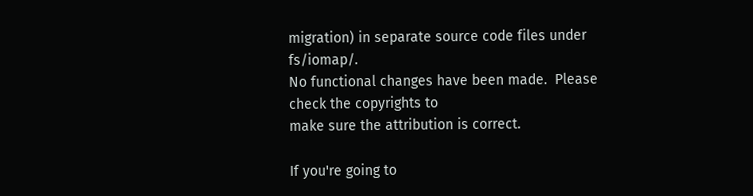migration) in separate source code files under fs/iomap/.
No functional changes have been made.  Please check the copyrights to
make sure the attribution is correct.

If you're going to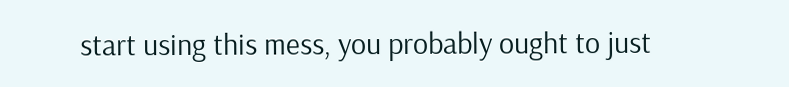start using this mess, you probably ought to just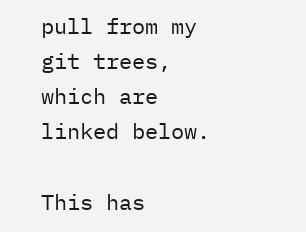pull from my git trees, which are linked below.

This has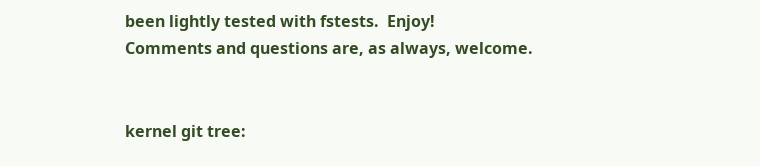been lightly tested with fstests.  Enjoy!
Comments and questions are, as always, welcome.


kernel git tree: